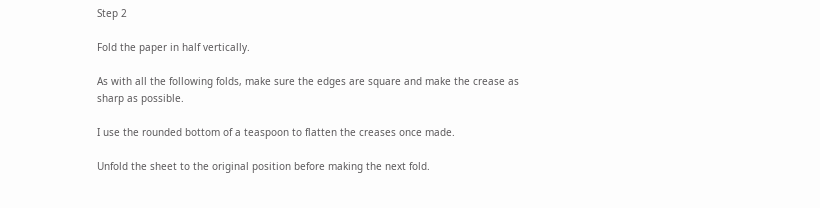Step 2

Fold the paper in half vertically.

As with all the following folds, make sure the edges are square and make the crease as sharp as possible.

I use the rounded bottom of a teaspoon to flatten the creases once made.

Unfold the sheet to the original position before making the next fold.